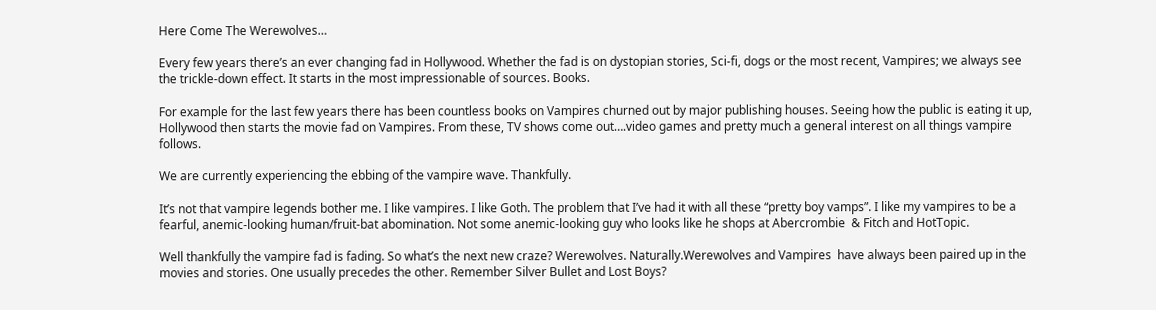Here Come The Werewolves…

Every few years there’s an ever changing fad in Hollywood. Whether the fad is on dystopian stories, Sci-fi, dogs or the most recent, Vampires; we always see the trickle-down effect. It starts in the most impressionable of sources. Books.

For example for the last few years there has been countless books on Vampires churned out by major publishing houses. Seeing how the public is eating it up, Hollywood then starts the movie fad on Vampires. From these, TV shows come out….video games and pretty much a general interest on all things vampire follows.

We are currently experiencing the ebbing of the vampire wave. Thankfully.

It’s not that vampire legends bother me. I like vampires. I like Goth. The problem that I’ve had it with all these “pretty boy vamps”. I like my vampires to be a fearful, anemic-looking human/fruit-bat abomination. Not some anemic-looking guy who looks like he shops at Abercrombie  & Fitch and HotTopic.

Well thankfully the vampire fad is fading. So what’s the next new craze? Werewolves. Naturally.Werewolves and Vampires  have always been paired up in the movies and stories. One usually precedes the other. Remember Silver Bullet and Lost Boys?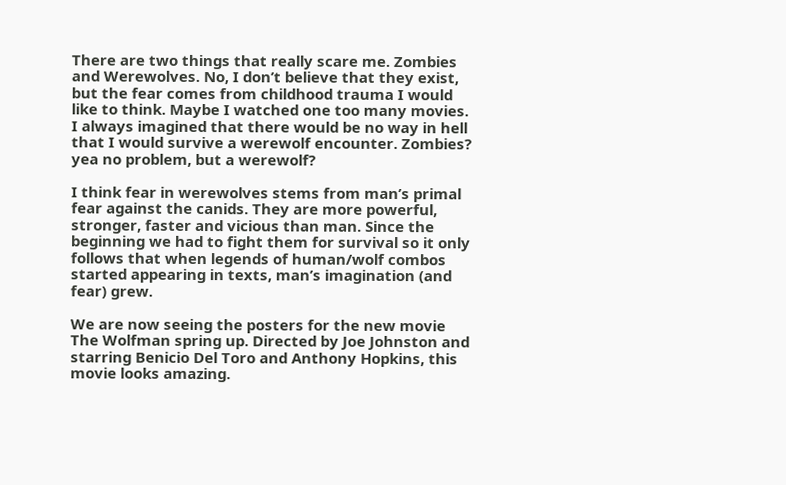There are two things that really scare me. Zombies and Werewolves. No, I don’t believe that they exist, but the fear comes from childhood trauma I would like to think. Maybe I watched one too many movies. I always imagined that there would be no way in hell that I would survive a werewolf encounter. Zombies? yea no problem, but a werewolf?

I think fear in werewolves stems from man’s primal fear against the canids. They are more powerful, stronger, faster and vicious than man. Since the beginning we had to fight them for survival so it only follows that when legends of human/wolf combos started appearing in texts, man’s imagination (and fear) grew.

We are now seeing the posters for the new movie The Wolfman spring up. Directed by Joe Johnston and starring Benicio Del Toro and Anthony Hopkins, this movie looks amazing.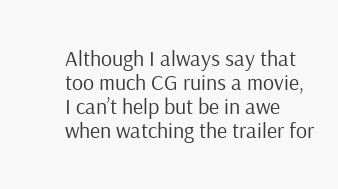Although I always say that too much CG ruins a movie, I can’t help but be in awe when watching the trailer for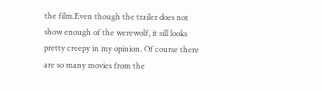the film.Even though the trailer does not show enough of the werewolf, it sill looks pretty creepy in my opinion. Of course there are so many movies from the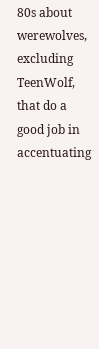80s about werewolves, excluding TeenWolf, that do a good job in accentuating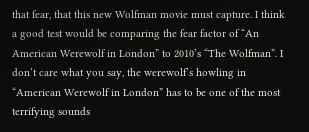that fear, that this new Wolfman movie must capture. I think a good test would be comparing the fear factor of “An American Werewolf in London” to 2010’s “The Wolfman”. I don’t care what you say, the werewolf’s howling in “American Werewolf in London” has to be one of the most terrifying sounds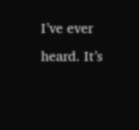I’ve ever heard. It’s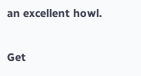an excellent howl.

Get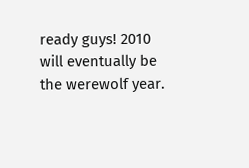ready guys! 2010 will eventually be the werewolf year.